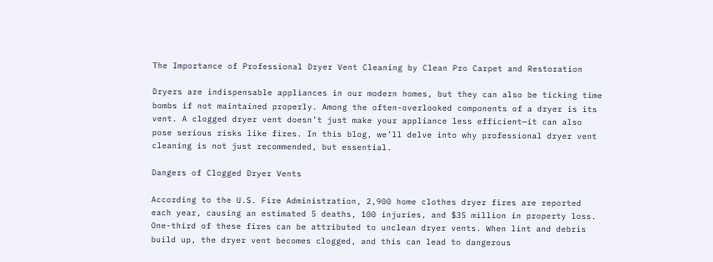The Importance of Professional Dryer Vent Cleaning by Clean Pro Carpet and Restoration

Dryers are indispensable appliances in our modern homes, but they can also be ticking time bombs if not maintained properly. Among the often-overlooked components of a dryer is its vent. A clogged dryer vent doesn’t just make your appliance less efficient—it can also pose serious risks like fires. In this blog, we’ll delve into why professional dryer vent cleaning is not just recommended, but essential.

Dangers of Clogged Dryer Vents

According to the U.S. Fire Administration, 2,900 home clothes dryer fires are reported each year, causing an estimated 5 deaths, 100 injuries, and $35 million in property loss. One-third of these fires can be attributed to unclean dryer vents. When lint and debris build up, the dryer vent becomes clogged, and this can lead to dangerous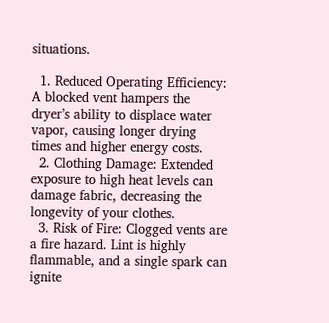situations.

  1. Reduced Operating Efficiency: A blocked vent hampers the dryer’s ability to displace water vapor, causing longer drying times and higher energy costs.
  2. Clothing Damage: Extended exposure to high heat levels can damage fabric, decreasing the longevity of your clothes.
  3. Risk of Fire: Clogged vents are a fire hazard. Lint is highly flammable, and a single spark can ignite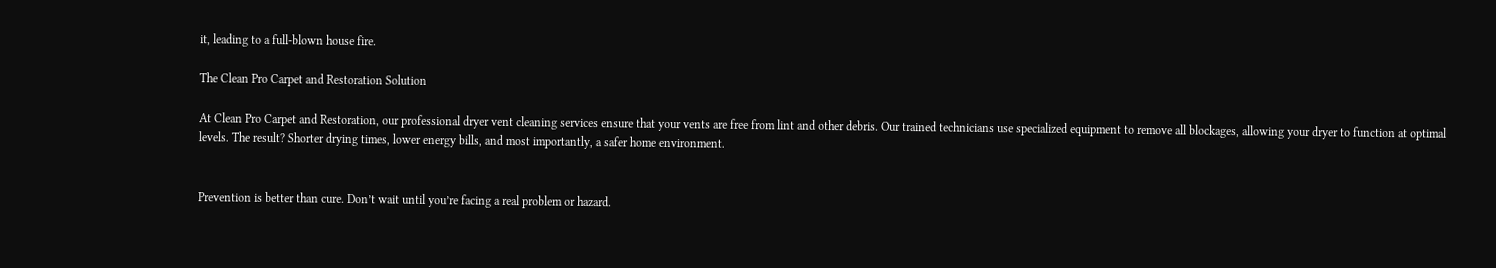it, leading to a full-blown house fire.

The Clean Pro Carpet and Restoration Solution

At Clean Pro Carpet and Restoration, our professional dryer vent cleaning services ensure that your vents are free from lint and other debris. Our trained technicians use specialized equipment to remove all blockages, allowing your dryer to function at optimal levels. The result? Shorter drying times, lower energy bills, and most importantly, a safer home environment.


Prevention is better than cure. Don’t wait until you’re facing a real problem or hazard.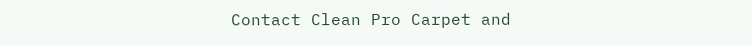Contact Clean Pro Carpet and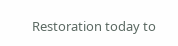Restoration today to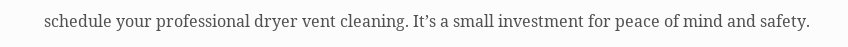schedule your professional dryer vent cleaning. It’s a small investment for peace of mind and safety.